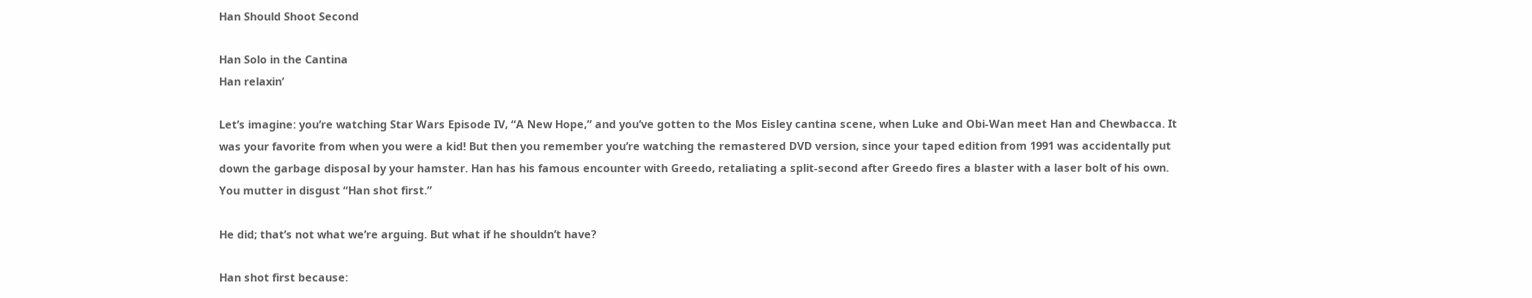Han Should Shoot Second

Han Solo in the Cantina
Han relaxin’

Let’s imagine: you’re watching Star Wars Episode IV, “A New Hope,” and you’ve gotten to the Mos Eisley cantina scene, when Luke and Obi-Wan meet Han and Chewbacca. It was your favorite from when you were a kid! But then you remember you’re watching the remastered DVD version, since your taped edition from 1991 was accidentally put down the garbage disposal by your hamster. Han has his famous encounter with Greedo, retaliating a split-second after Greedo fires a blaster with a laser bolt of his own. You mutter in disgust “Han shot first.”

He did; that’s not what we’re arguing. But what if he shouldn’t have?

Han shot first because: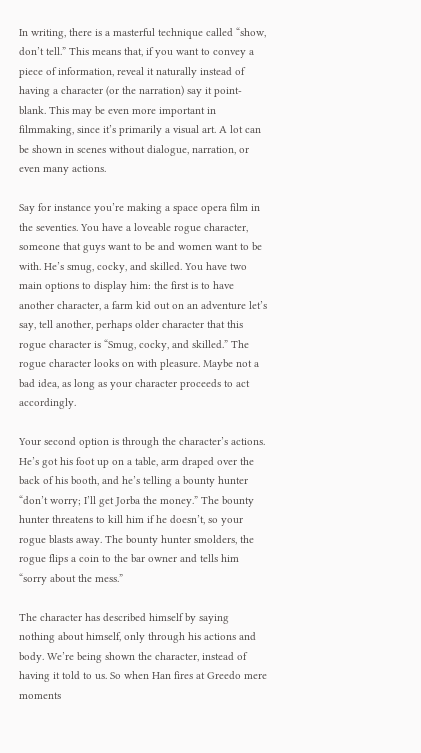In writing, there is a masterful technique called “show, don’t tell.” This means that, if you want to convey a piece of information, reveal it naturally instead of having a character (or the narration) say it point-blank. This may be even more important in filmmaking, since it’s primarily a visual art. A lot can be shown in scenes without dialogue, narration, or even many actions.

Say for instance you’re making a space opera film in the seventies. You have a loveable rogue character, someone that guys want to be and women want to be with. He’s smug, cocky, and skilled. You have two main options to display him: the first is to have another character, a farm kid out on an adventure let’s say, tell another, perhaps older character that this rogue character is “Smug, cocky, and skilled.” The rogue character looks on with pleasure. Maybe not a bad idea, as long as your character proceeds to act accordingly.

Your second option is through the character’s actions. He’s got his foot up on a table, arm draped over the back of his booth, and he’s telling a bounty hunter “don’t worry; I’ll get Jorba the money.” The bounty hunter threatens to kill him if he doesn’t, so your rogue blasts away. The bounty hunter smolders, the rogue flips a coin to the bar owner and tells him “sorry about the mess.”

The character has described himself by saying nothing about himself, only through his actions and body. We’re being shown the character, instead of having it told to us. So when Han fires at Greedo mere moments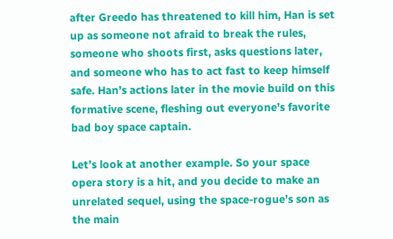after Greedo has threatened to kill him, Han is set up as someone not afraid to break the rules, someone who shoots first, asks questions later, and someone who has to act fast to keep himself safe. Han’s actions later in the movie build on this formative scene, fleshing out everyone’s favorite bad boy space captain.

Let’s look at another example. So your space opera story is a hit, and you decide to make an unrelated sequel, using the space-rogue’s son as the main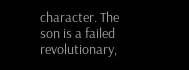character. The son is a failed revolutionary,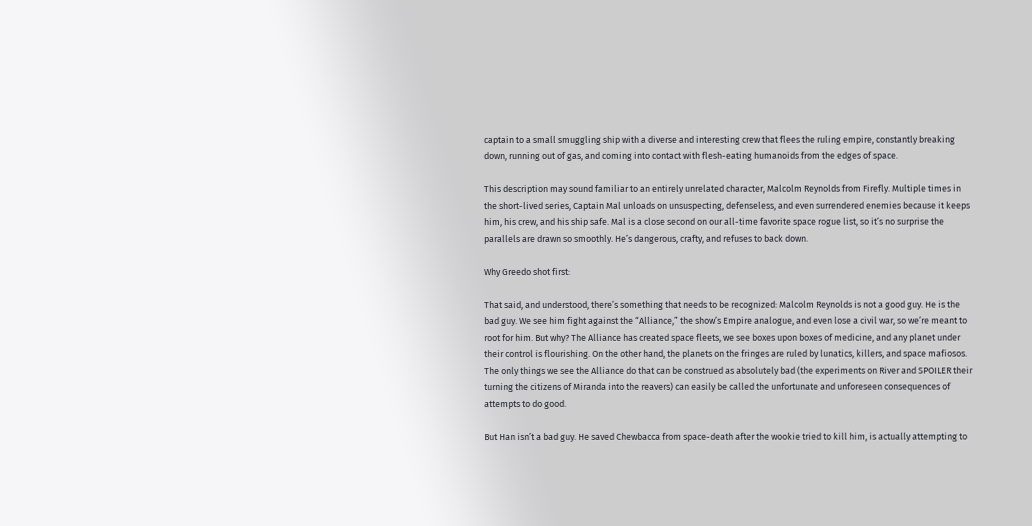captain to a small smuggling ship with a diverse and interesting crew that flees the ruling empire, constantly breaking down, running out of gas, and coming into contact with flesh-eating humanoids from the edges of space.

This description may sound familiar to an entirely unrelated character, Malcolm Reynolds from Firefly. Multiple times in the short-lived series, Captain Mal unloads on unsuspecting, defenseless, and even surrendered enemies because it keeps him, his crew, and his ship safe. Mal is a close second on our all-time favorite space rogue list, so it’s no surprise the parallels are drawn so smoothly. He’s dangerous, crafty, and refuses to back down.

Why Greedo shot first:

That said, and understood, there’s something that needs to be recognized: Malcolm Reynolds is not a good guy. He is the bad guy. We see him fight against the “Alliance,” the show’s Empire analogue, and even lose a civil war, so we’re meant to root for him. But why? The Alliance has created space fleets, we see boxes upon boxes of medicine, and any planet under their control is flourishing. On the other hand, the planets on the fringes are ruled by lunatics, killers, and space mafiosos. The only things we see the Alliance do that can be construed as absolutely bad (the experiments on River and SPOILER their turning the citizens of Miranda into the reavers) can easily be called the unfortunate and unforeseen consequences of attempts to do good.

But Han isn’t a bad guy. He saved Chewbacca from space-death after the wookie tried to kill him, is actually attempting to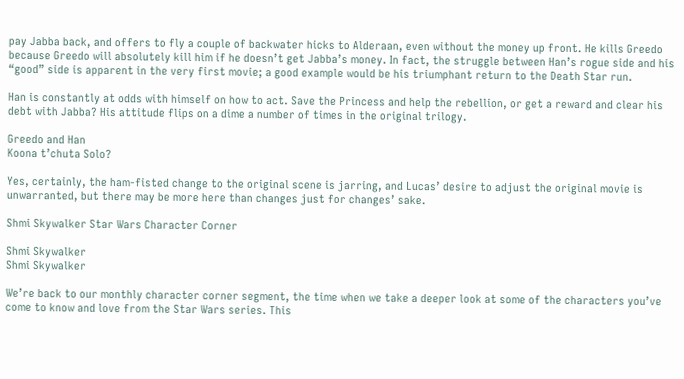pay Jabba back, and offers to fly a couple of backwater hicks to Alderaan, even without the money up front. He kills Greedo because Greedo will absolutely kill him if he doesn’t get Jabba’s money. In fact, the struggle between Han’s rogue side and his “good” side is apparent in the very first movie; a good example would be his triumphant return to the Death Star run.

Han is constantly at odds with himself on how to act. Save the Princess and help the rebellion, or get a reward and clear his debt with Jabba? His attitude flips on a dime a number of times in the original trilogy.

Greedo and Han
Koona t’chuta Solo?

Yes, certainly, the ham-fisted change to the original scene is jarring, and Lucas’ desire to adjust the original movie is unwarranted, but there may be more here than changes just for changes’ sake.

Shmi Skywalker Star Wars Character Corner

Shmi Skywalker
Shmi Skywalker

We’re back to our monthly character corner segment, the time when we take a deeper look at some of the characters you’ve come to know and love from the Star Wars series. This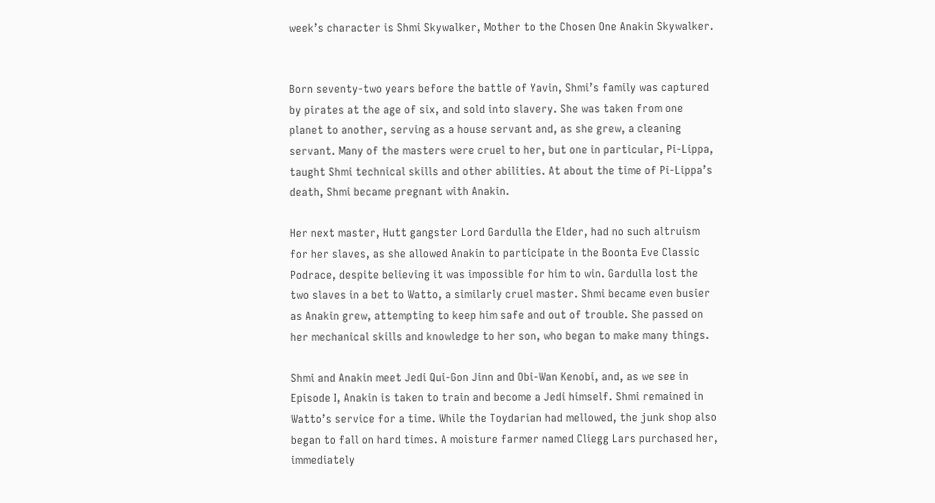week’s character is Shmi Skywalker, Mother to the Chosen One Anakin Skywalker.


Born seventy-two years before the battle of Yavin, Shmi’s family was captured by pirates at the age of six, and sold into slavery. She was taken from one planet to another, serving as a house servant and, as she grew, a cleaning servant. Many of the masters were cruel to her, but one in particular, Pi-Lippa, taught Shmi technical skills and other abilities. At about the time of Pi-Lippa’s death, Shmi became pregnant with Anakin.

Her next master, Hutt gangster Lord Gardulla the Elder, had no such altruism for her slaves, as she allowed Anakin to participate in the Boonta Eve Classic Podrace, despite believing it was impossible for him to win. Gardulla lost the two slaves in a bet to Watto, a similarly cruel master. Shmi became even busier as Anakin grew, attempting to keep him safe and out of trouble. She passed on her mechanical skills and knowledge to her son, who began to make many things.

Shmi and Anakin meet Jedi Qui-Gon Jinn and Obi-Wan Kenobi, and, as we see in Episode I, Anakin is taken to train and become a Jedi himself. Shmi remained in Watto’s service for a time. While the Toydarian had mellowed, the junk shop also began to fall on hard times. A moisture farmer named Cliegg Lars purchased her, immediately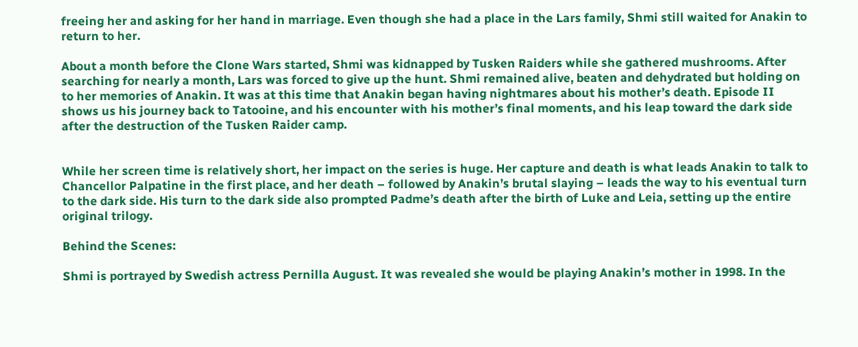freeing her and asking for her hand in marriage. Even though she had a place in the Lars family, Shmi still waited for Anakin to return to her.

About a month before the Clone Wars started, Shmi was kidnapped by Tusken Raiders while she gathered mushrooms. After searching for nearly a month, Lars was forced to give up the hunt. Shmi remained alive, beaten and dehydrated but holding on to her memories of Anakin. It was at this time that Anakin began having nightmares about his mother’s death. Episode II shows us his journey back to Tatooine, and his encounter with his mother’s final moments, and his leap toward the dark side after the destruction of the Tusken Raider camp.


While her screen time is relatively short, her impact on the series is huge. Her capture and death is what leads Anakin to talk to Chancellor Palpatine in the first place, and her death – followed by Anakin’s brutal slaying – leads the way to his eventual turn to the dark side. His turn to the dark side also prompted Padme’s death after the birth of Luke and Leia, setting up the entire original trilogy.

Behind the Scenes:

Shmi is portrayed by Swedish actress Pernilla August. It was revealed she would be playing Anakin’s mother in 1998. In the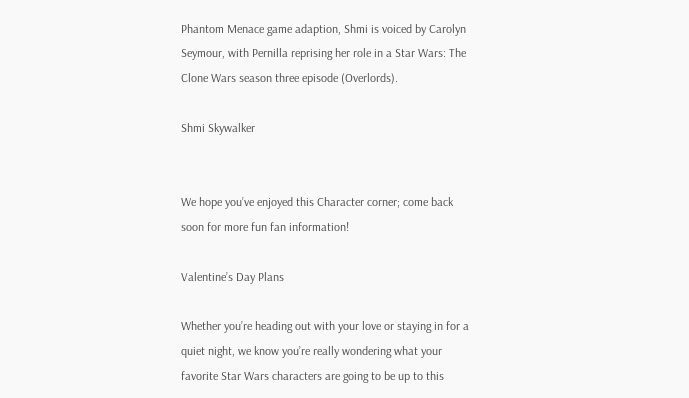Phantom Menace game adaption, Shmi is voiced by Carolyn Seymour, with Pernilla reprising her role in a Star Wars: The Clone Wars season three episode (Overlords).

Shmi Skywalker


We hope you’ve enjoyed this Character corner; come back soon for more fun fan information!

Valentine’s Day Plans

Whether you’re heading out with your love or staying in for a quiet night, we know you’re really wondering what your favorite Star Wars characters are going to be up to this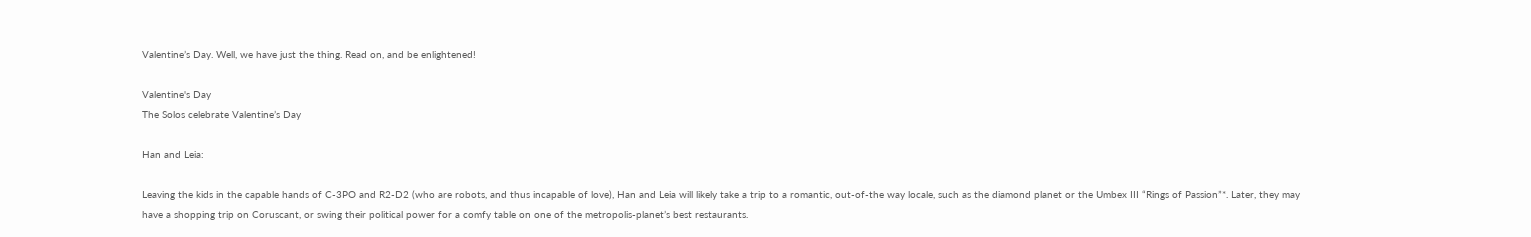Valentine’s Day. Well, we have just the thing. Read on, and be enlightened!

Valentine's Day
The Solos celebrate Valentine’s Day

Han and Leia:

Leaving the kids in the capable hands of C-3PO and R2-D2 (who are robots, and thus incapable of love), Han and Leia will likely take a trip to a romantic, out-of-the way locale, such as the diamond planet or the Umbex III “Rings of Passion”*. Later, they may have a shopping trip on Coruscant, or swing their political power for a comfy table on one of the metropolis-planet’s best restaurants.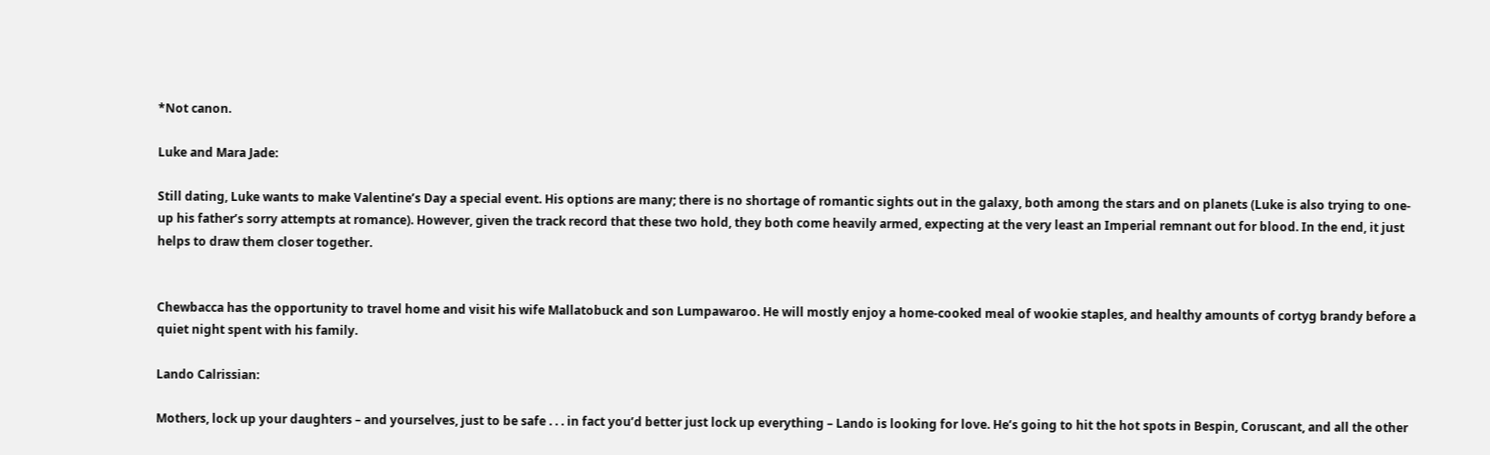*Not canon.

Luke and Mara Jade:

Still dating, Luke wants to make Valentine’s Day a special event. His options are many; there is no shortage of romantic sights out in the galaxy, both among the stars and on planets (Luke is also trying to one-up his father’s sorry attempts at romance). However, given the track record that these two hold, they both come heavily armed, expecting at the very least an Imperial remnant out for blood. In the end, it just helps to draw them closer together.


Chewbacca has the opportunity to travel home and visit his wife Mallatobuck and son Lumpawaroo. He will mostly enjoy a home-cooked meal of wookie staples, and healthy amounts of cortyg brandy before a quiet night spent with his family.

Lando Calrissian:

Mothers, lock up your daughters – and yourselves, just to be safe . . . in fact you’d better just lock up everything – Lando is looking for love. He’s going to hit the hot spots in Bespin, Coruscant, and all the other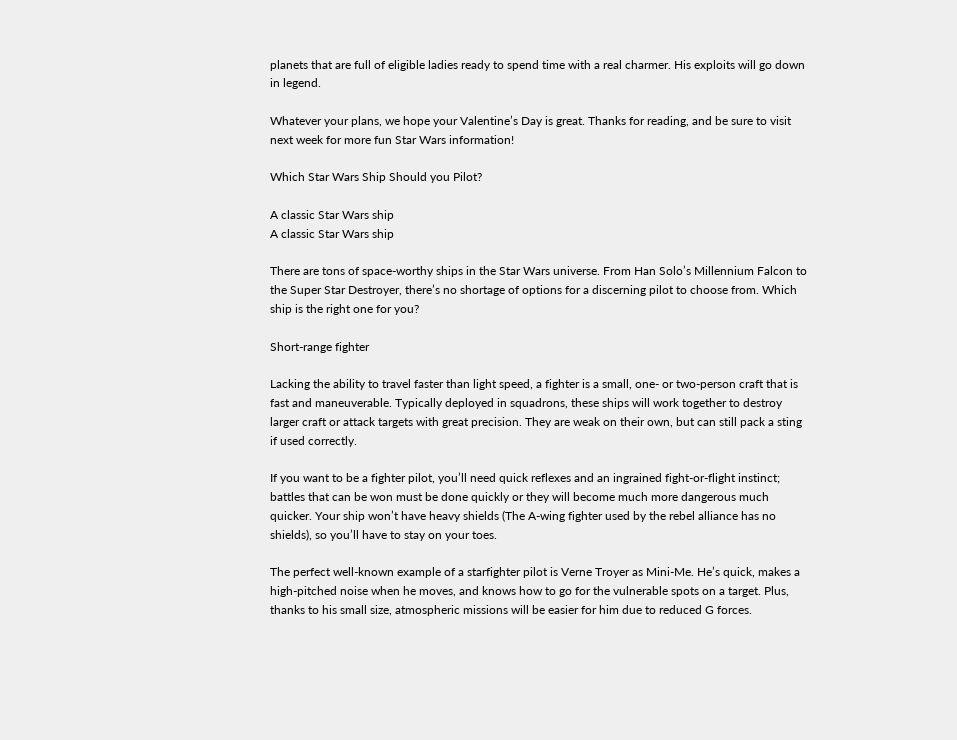planets that are full of eligible ladies ready to spend time with a real charmer. His exploits will go down in legend.

Whatever your plans, we hope your Valentine’s Day is great. Thanks for reading, and be sure to visit next week for more fun Star Wars information!

Which Star Wars Ship Should you Pilot?

A classic Star Wars ship
A classic Star Wars ship

There are tons of space-worthy ships in the Star Wars universe. From Han Solo’s Millennium Falcon to the Super Star Destroyer, there’s no shortage of options for a discerning pilot to choose from. Which ship is the right one for you?

Short-range fighter

Lacking the ability to travel faster than light speed, a fighter is a small, one- or two-person craft that is fast and maneuverable. Typically deployed in squadrons, these ships will work together to destroy larger craft or attack targets with great precision. They are weak on their own, but can still pack a sting if used correctly.

If you want to be a fighter pilot, you’ll need quick reflexes and an ingrained fight-or-flight instinct; battles that can be won must be done quickly or they will become much more dangerous much quicker. Your ship won’t have heavy shields (The A-wing fighter used by the rebel alliance has no shields), so you’ll have to stay on your toes.

The perfect well-known example of a starfighter pilot is Verne Troyer as Mini-Me. He’s quick, makes a high-pitched noise when he moves, and knows how to go for the vulnerable spots on a target. Plus, thanks to his small size, atmospheric missions will be easier for him due to reduced G forces.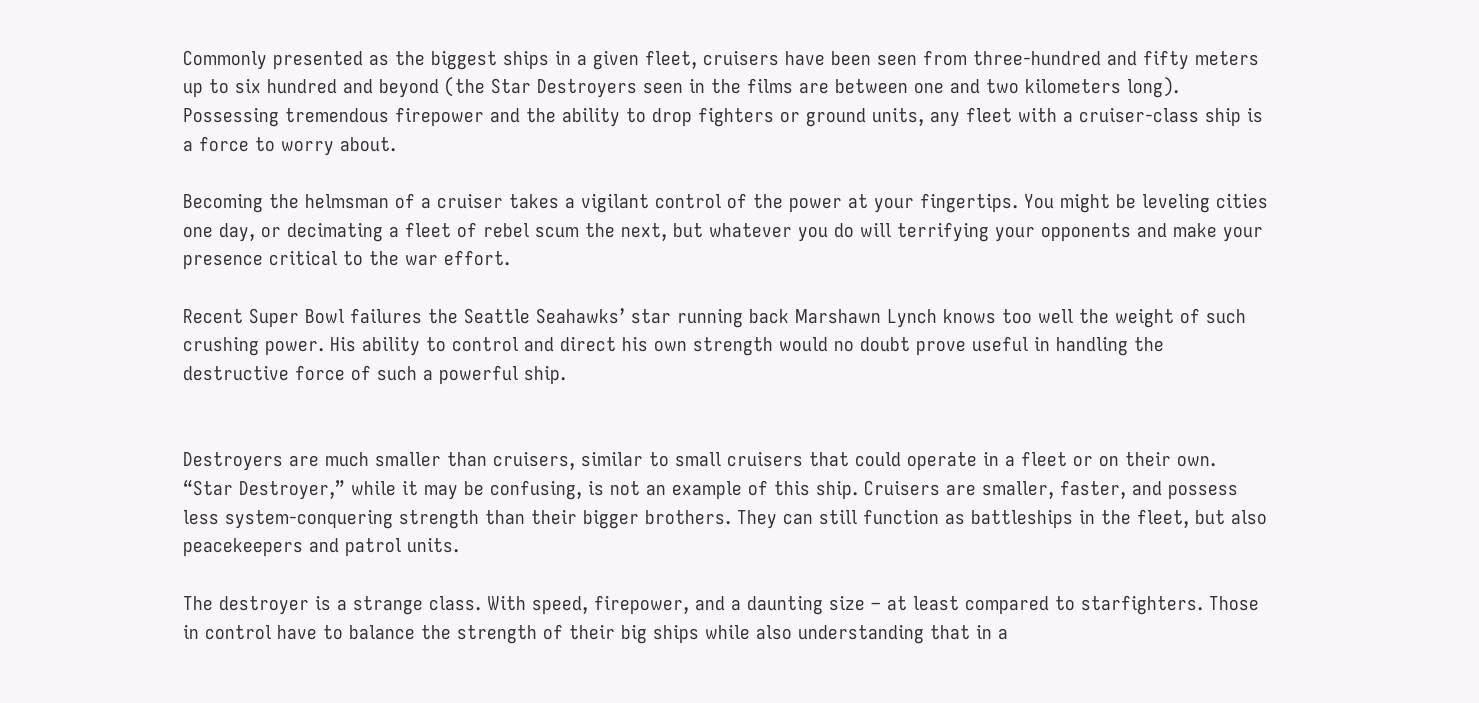Commonly presented as the biggest ships in a given fleet, cruisers have been seen from three-hundred and fifty meters up to six hundred and beyond (the Star Destroyers seen in the films are between one and two kilometers long). Possessing tremendous firepower and the ability to drop fighters or ground units, any fleet with a cruiser-class ship is a force to worry about.

Becoming the helmsman of a cruiser takes a vigilant control of the power at your fingertips. You might be leveling cities one day, or decimating a fleet of rebel scum the next, but whatever you do will terrifying your opponents and make your presence critical to the war effort.

Recent Super Bowl failures the Seattle Seahawks’ star running back Marshawn Lynch knows too well the weight of such crushing power. His ability to control and direct his own strength would no doubt prove useful in handling the destructive force of such a powerful ship.


Destroyers are much smaller than cruisers, similar to small cruisers that could operate in a fleet or on their own. “Star Destroyer,” while it may be confusing, is not an example of this ship. Cruisers are smaller, faster, and possess less system-conquering strength than their bigger brothers. They can still function as battleships in the fleet, but also peacekeepers and patrol units.

The destroyer is a strange class. With speed, firepower, and a daunting size – at least compared to starfighters. Those in control have to balance the strength of their big ships while also understanding that in a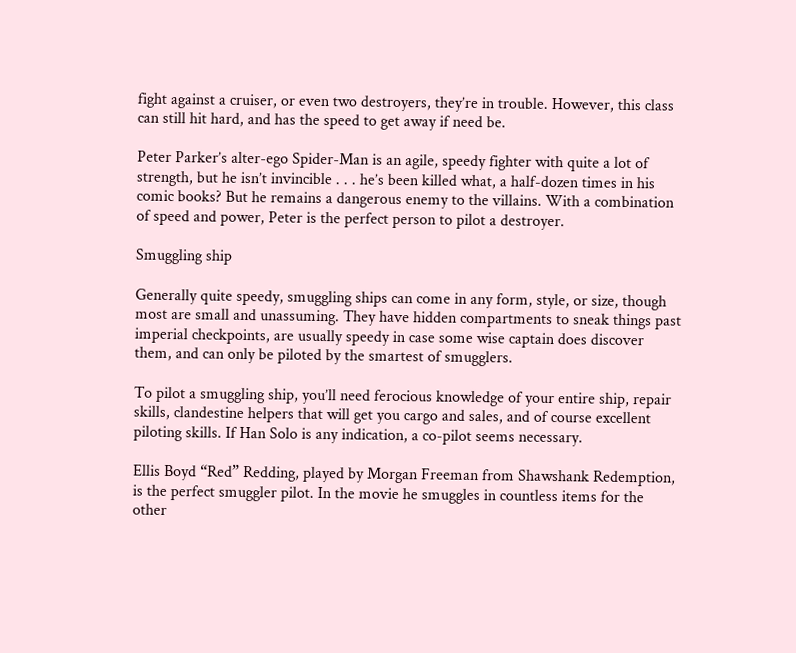fight against a cruiser, or even two destroyers, they’re in trouble. However, this class can still hit hard, and has the speed to get away if need be.

Peter Parker’s alter-ego Spider-Man is an agile, speedy fighter with quite a lot of strength, but he isn’t invincible . . . he’s been killed what, a half-dozen times in his comic books? But he remains a dangerous enemy to the villains. With a combination of speed and power, Peter is the perfect person to pilot a destroyer.

Smuggling ship

Generally quite speedy, smuggling ships can come in any form, style, or size, though most are small and unassuming. They have hidden compartments to sneak things past imperial checkpoints, are usually speedy in case some wise captain does discover them, and can only be piloted by the smartest of smugglers.

To pilot a smuggling ship, you’ll need ferocious knowledge of your entire ship, repair skills, clandestine helpers that will get you cargo and sales, and of course excellent piloting skills. If Han Solo is any indication, a co-pilot seems necessary.

Ellis Boyd “Red” Redding, played by Morgan Freeman from Shawshank Redemption, is the perfect smuggler pilot. In the movie he smuggles in countless items for the other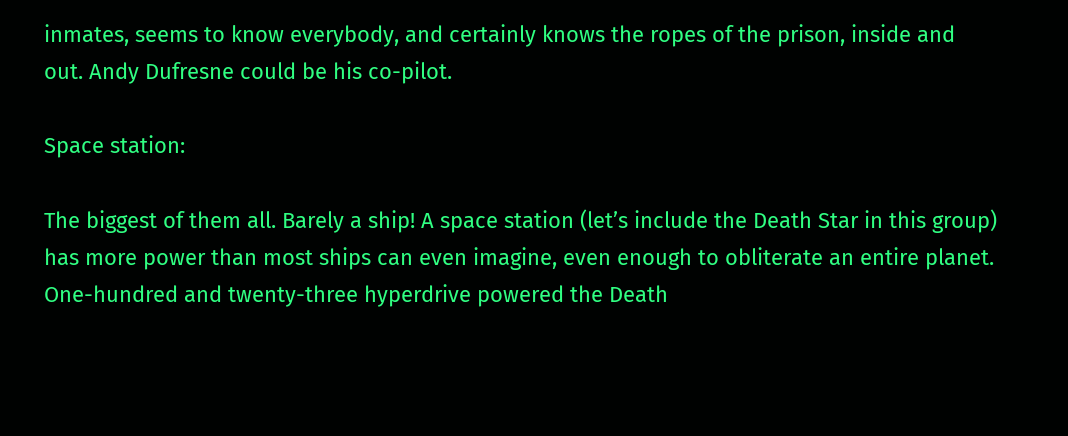inmates, seems to know everybody, and certainly knows the ropes of the prison, inside and out. Andy Dufresne could be his co-pilot.

Space station:

The biggest of them all. Barely a ship! A space station (let’s include the Death Star in this group) has more power than most ships can even imagine, even enough to obliterate an entire planet. One-hundred and twenty-three hyperdrive powered the Death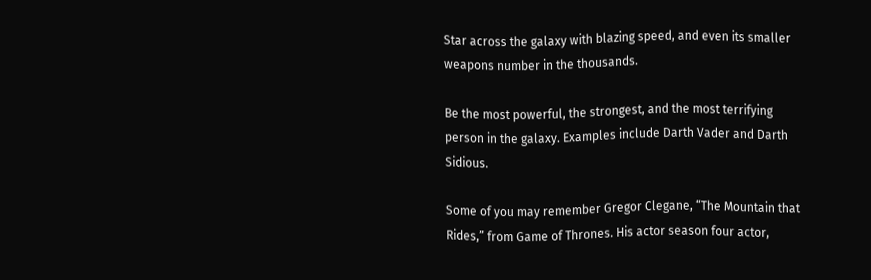Star across the galaxy with blazing speed, and even its smaller weapons number in the thousands.

Be the most powerful, the strongest, and the most terrifying person in the galaxy. Examples include Darth Vader and Darth Sidious.

Some of you may remember Gregor Clegane, “The Mountain that Rides,” from Game of Thrones. His actor season four actor,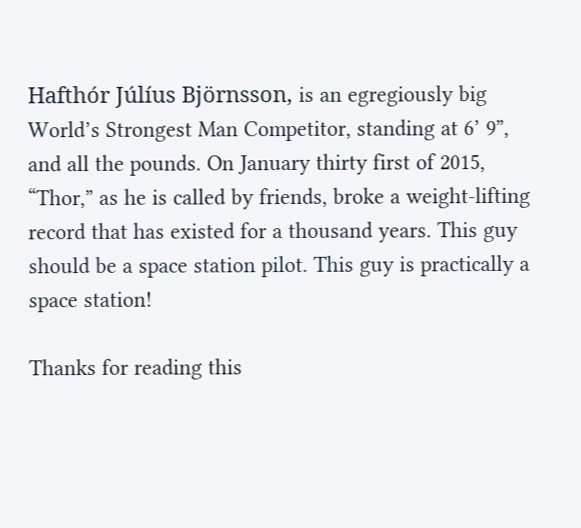Hafthór Júlíus Björnsson, is an egregiously big World’s Strongest Man Competitor, standing at 6’ 9”, and all the pounds. On January thirty first of 2015, “Thor,” as he is called by friends, broke a weight-lifting record that has existed for a thousand years. This guy should be a space station pilot. This guy is practically a space station!

Thanks for reading this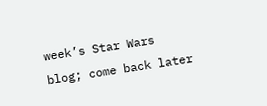week’s Star Wars blog; come back later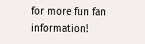for more fun fan information!